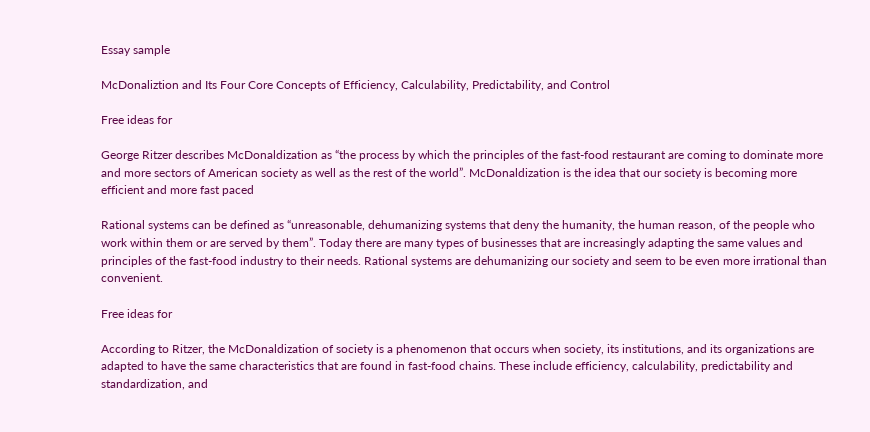Essay sample

McDonaliztion and Its Four Core Concepts of Efficiency, Calculability, Predictability, and Control

Free ideas for

George Ritzer describes McDonaldization as “the process by which the principles of the fast-food restaurant are coming to dominate more and more sectors of American society as well as the rest of the world”. McDonaldization is the idea that our society is becoming more efficient and more fast paced

Rational systems can be defined as “unreasonable, dehumanizing systems that deny the humanity, the human reason, of the people who work within them or are served by them”. Today there are many types of businesses that are increasingly adapting the same values and principles of the fast-food industry to their needs. Rational systems are dehumanizing our society and seem to be even more irrational than convenient.

Free ideas for

According to Ritzer, the McDonaldization of society is a phenomenon that occurs when society, its institutions, and its organizations are adapted to have the same characteristics that are found in fast-food chains. These include efficiency, calculability, predictability and standardization, and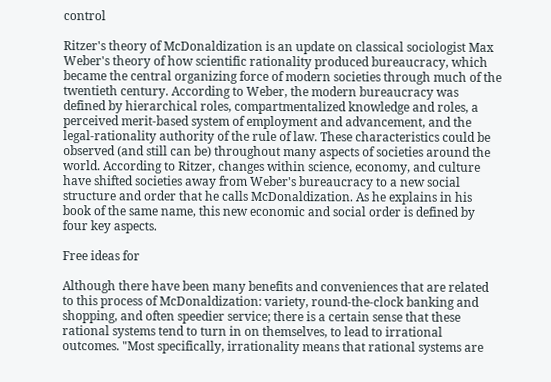control

Ritzer's theory of McDonaldization is an update on classical sociologist Max Weber's theory of how scientific rationality produced bureaucracy, which became the central organizing force of modern societies through much of the twentieth century. According to Weber, the modern bureaucracy was defined by hierarchical roles, compartmentalized knowledge and roles, a perceived merit-based system of employment and advancement, and the legal-rationality authority of the rule of law. These characteristics could be observed (and still can be) throughout many aspects of societies around the world. According to Ritzer, changes within science, economy, and culture have shifted societies away from Weber's bureaucracy to a new social structure and order that he calls McDonaldization. As he explains in his book of the same name, this new economic and social order is defined by four key aspects.

Free ideas for

Although there have been many benefits and conveniences that are related to this process of McDonaldization: variety, round-the-clock banking and shopping, and often speedier service; there is a certain sense that these rational systems tend to turn in on themselves, to lead to irrational outcomes. "Most specifically, irrationality means that rational systems are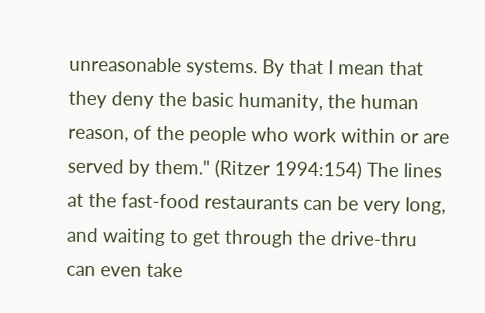unreasonable systems. By that I mean that they deny the basic humanity, the human reason, of the people who work within or are served by them." (Ritzer 1994:154) The lines at the fast-food restaurants can be very long, and waiting to get through the drive-thru can even take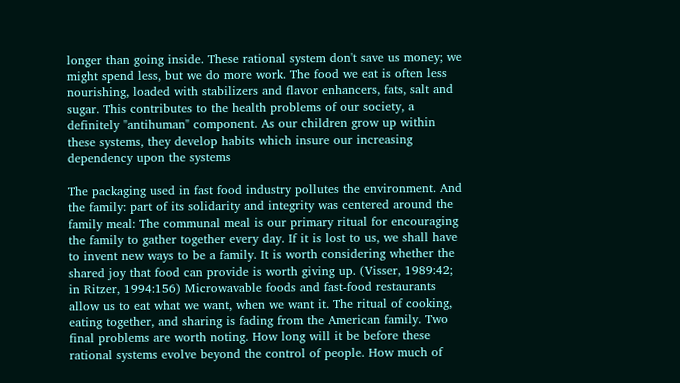longer than going inside. These rational system don't save us money; we might spend less, but we do more work. The food we eat is often less nourishing, loaded with stabilizers and flavor enhancers, fats, salt and sugar. This contributes to the health problems of our society, a definitely "antihuman" component. As our children grow up within these systems, they develop habits which insure our increasing dependency upon the systems

The packaging used in fast food industry pollutes the environment. And the family: part of its solidarity and integrity was centered around the family meal: The communal meal is our primary ritual for encouraging the family to gather together every day. If it is lost to us, we shall have to invent new ways to be a family. It is worth considering whether the shared joy that food can provide is worth giving up. (Visser, 1989:42; in Ritzer, 1994:156) Microwavable foods and fast-food restaurants allow us to eat what we want, when we want it. The ritual of cooking, eating together, and sharing is fading from the American family. Two final problems are worth noting. How long will it be before these rational systems evolve beyond the control of people. How much of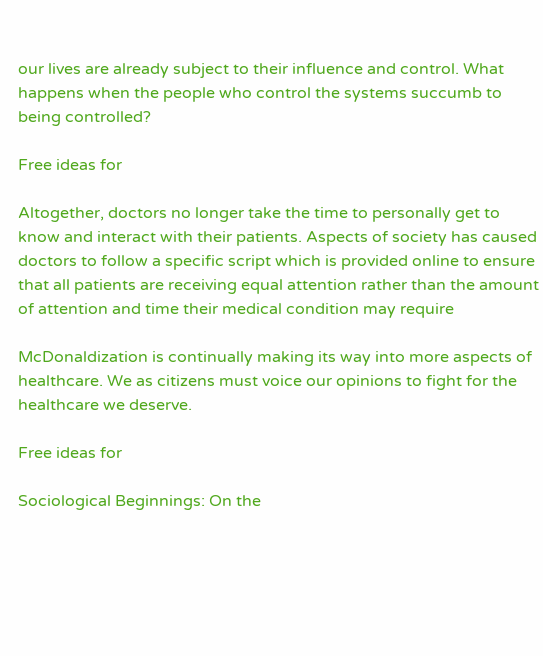our lives are already subject to their influence and control. What happens when the people who control the systems succumb to being controlled?

Free ideas for

Altogether, doctors no longer take the time to personally get to know and interact with their patients. Aspects of society has caused doctors to follow a specific script which is provided online to ensure that all patients are receiving equal attention rather than the amount of attention and time their medical condition may require

McDonaldization is continually making its way into more aspects of healthcare. We as citizens must voice our opinions to fight for the healthcare we deserve.

Free ideas for

Sociological Beginnings: On the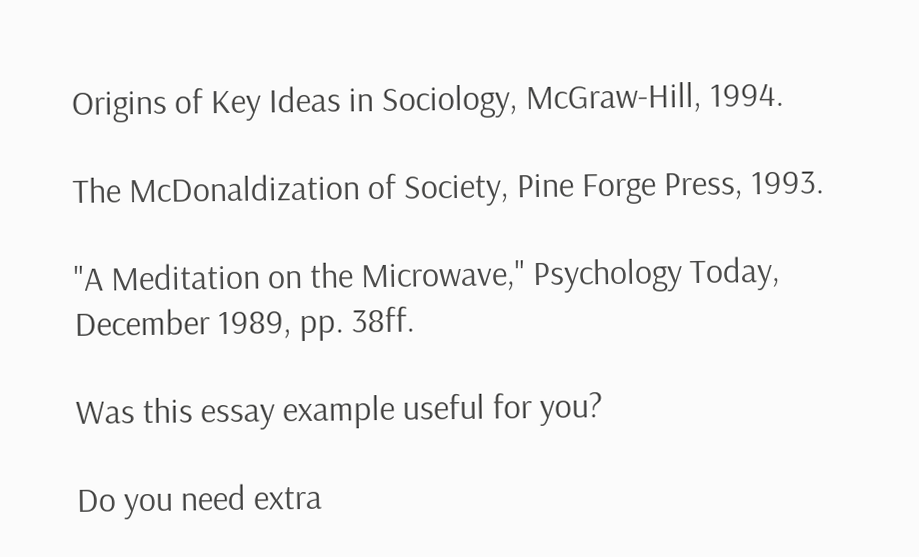Origins of Key Ideas in Sociology, McGraw-Hill, 1994.

The McDonaldization of Society, Pine Forge Press, 1993.

"A Meditation on the Microwave," Psychology Today, December 1989, pp. 38ff.

Was this essay example useful for you?

Do you need extra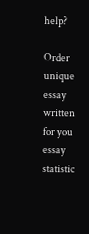help?

Order unique essay written for you
essay statistic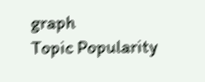graph
Topic Popularity